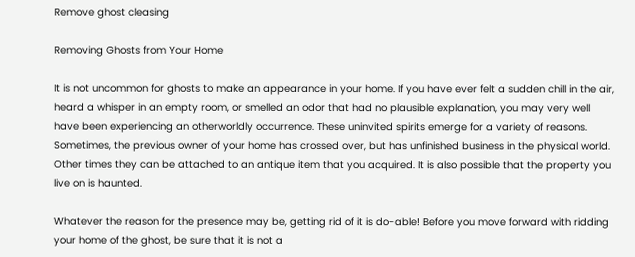Remove ghost cleasing

Removing Ghosts from Your Home

It is not uncommon for ghosts to make an appearance in your home. If you have ever felt a sudden chill in the air, heard a whisper in an empty room, or smelled an odor that had no plausible explanation, you may very well have been experiencing an otherworldly occurrence. These uninvited spirits emerge for a variety of reasons. Sometimes, the previous owner of your home has crossed over, but has unfinished business in the physical world. Other times they can be attached to an antique item that you acquired. It is also possible that the property you live on is haunted.

Whatever the reason for the presence may be, getting rid of it is do-able! Before you move forward with ridding your home of the ghost, be sure that it is not a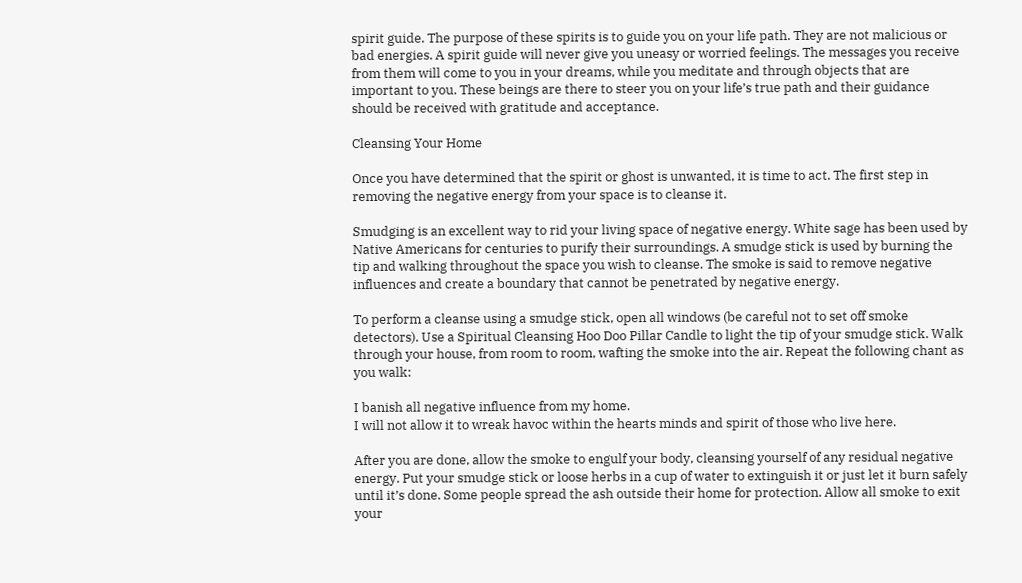spirit guide. The purpose of these spirits is to guide you on your life path. They are not malicious or bad energies. A spirit guide will never give you uneasy or worried feelings. The messages you receive from them will come to you in your dreams, while you meditate and through objects that are important to you. These beings are there to steer you on your life’s true path and their guidance should be received with gratitude and acceptance.

Cleansing Your Home

Once you have determined that the spirit or ghost is unwanted, it is time to act. The first step in removing the negative energy from your space is to cleanse it.

Smudging is an excellent way to rid your living space of negative energy. White sage has been used by Native Americans for centuries to purify their surroundings. A smudge stick is used by burning the tip and walking throughout the space you wish to cleanse. The smoke is said to remove negative influences and create a boundary that cannot be penetrated by negative energy.

To perform a cleanse using a smudge stick, open all windows (be careful not to set off smoke detectors). Use a Spiritual Cleansing Hoo Doo Pillar Candle to light the tip of your smudge stick. Walk through your house, from room to room, wafting the smoke into the air. Repeat the following chant as you walk:

I banish all negative influence from my home.
I will not allow it to wreak havoc within the hearts minds and spirit of those who live here.

After you are done, allow the smoke to engulf your body, cleansing yourself of any residual negative energy. Put your smudge stick or loose herbs in a cup of water to extinguish it or just let it burn safely until it’s done. Some people spread the ash outside their home for protection. Allow all smoke to exit your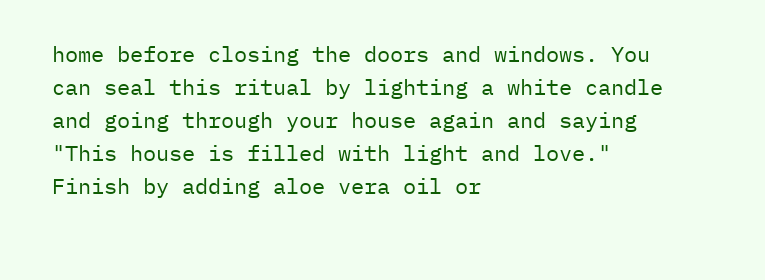home before closing the doors and windows. You can seal this ritual by lighting a white candle and going through your house again and saying "This house is filled with light and love." Finish by adding aloe vera oil or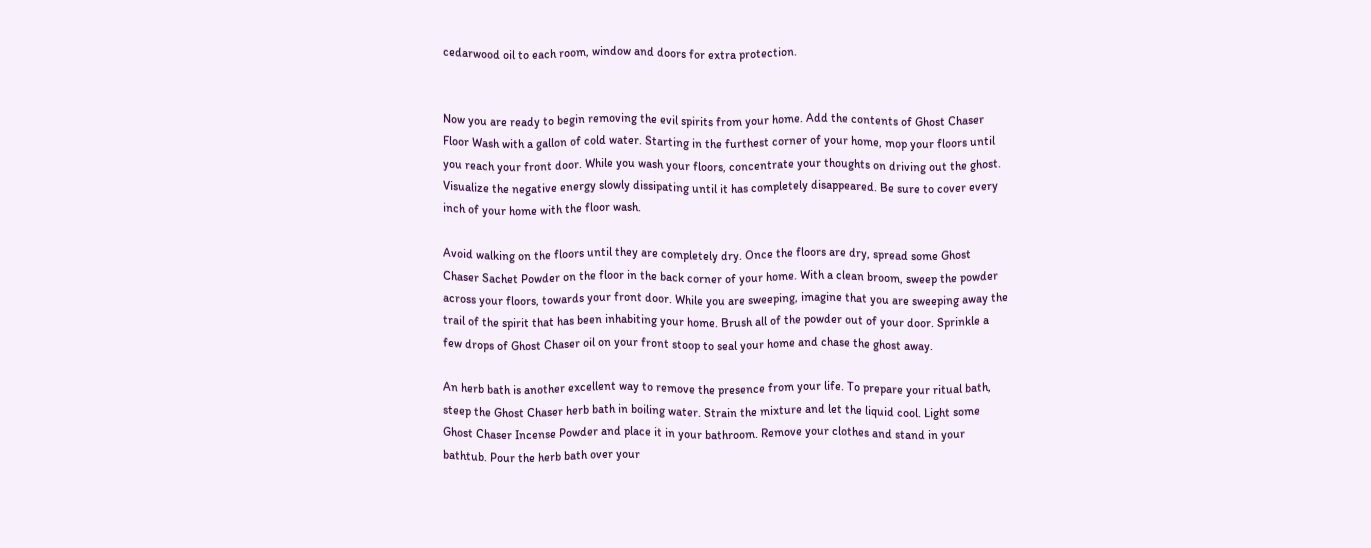cedarwood oil to each room, window and doors for extra protection.


Now you are ready to begin removing the evil spirits from your home. Add the contents of Ghost Chaser Floor Wash with a gallon of cold water. Starting in the furthest corner of your home, mop your floors until you reach your front door. While you wash your floors, concentrate your thoughts on driving out the ghost. Visualize the negative energy slowly dissipating until it has completely disappeared. Be sure to cover every inch of your home with the floor wash.

Avoid walking on the floors until they are completely dry. Once the floors are dry, spread some Ghost Chaser Sachet Powder on the floor in the back corner of your home. With a clean broom, sweep the powder across your floors, towards your front door. While you are sweeping, imagine that you are sweeping away the trail of the spirit that has been inhabiting your home. Brush all of the powder out of your door. Sprinkle a few drops of Ghost Chaser oil on your front stoop to seal your home and chase the ghost away.

An herb bath is another excellent way to remove the presence from your life. To prepare your ritual bath, steep the Ghost Chaser herb bath in boiling water. Strain the mixture and let the liquid cool. Light some Ghost Chaser Incense Powder and place it in your bathroom. Remove your clothes and stand in your bathtub. Pour the herb bath over your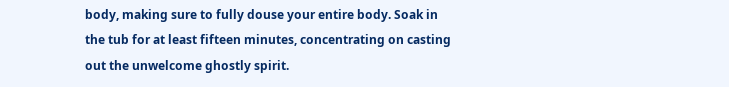body, making sure to fully douse your entire body. Soak in the tub for at least fifteen minutes, concentrating on casting out the unwelcome ghostly spirit.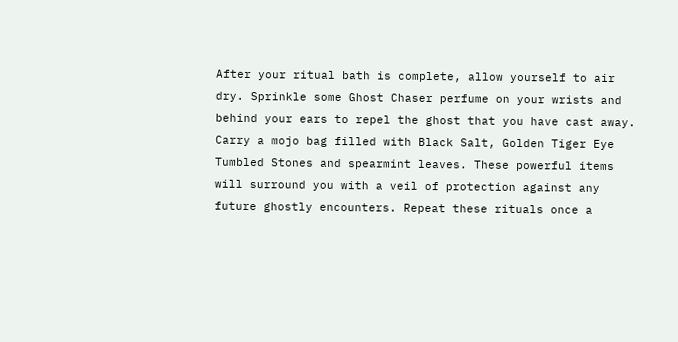After your ritual bath is complete, allow yourself to air dry. Sprinkle some Ghost Chaser perfume on your wrists and behind your ears to repel the ghost that you have cast away. Carry a mojo bag filled with Black Salt, Golden Tiger Eye Tumbled Stones and spearmint leaves. These powerful items will surround you with a veil of protection against any future ghostly encounters. Repeat these rituals once a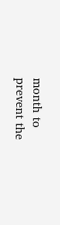month to prevent the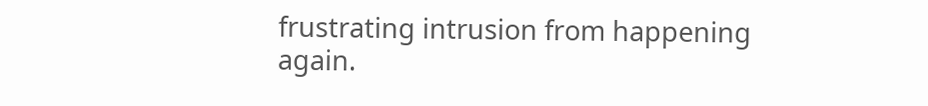frustrating intrusion from happening again.